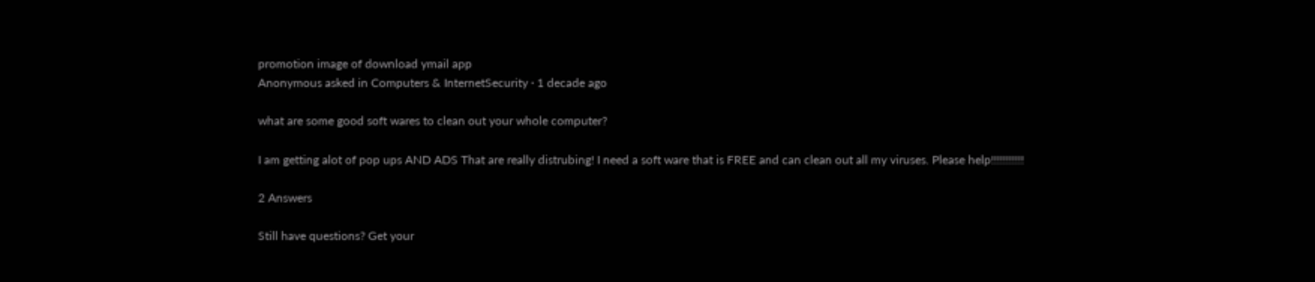promotion image of download ymail app
Anonymous asked in Computers & InternetSecurity · 1 decade ago

what are some good soft wares to clean out your whole computer?

I am getting alot of pop ups AND ADS That are really distrubing! I need a soft ware that is FREE and can clean out all my viruses. Please help!!!!!!!!!!!

2 Answers

Still have questions? Get your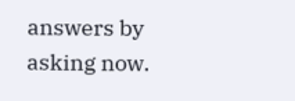answers by asking now.